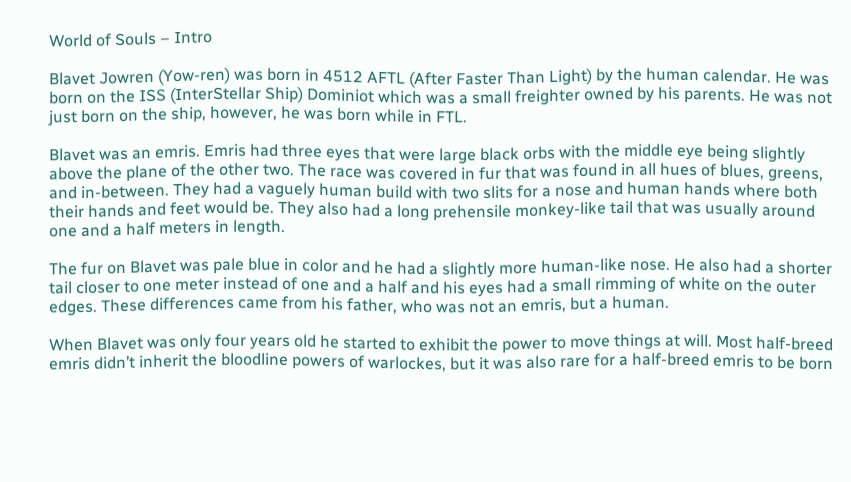World of Souls – Intro

Blavet Jowren (Yow-ren) was born in 4512 AFTL (After Faster Than Light) by the human calendar. He was born on the ISS (InterStellar Ship) Dominiot which was a small freighter owned by his parents. He was not just born on the ship, however, he was born while in FTL.

Blavet was an emris. Emris had three eyes that were large black orbs with the middle eye being slightly above the plane of the other two. The race was covered in fur that was found in all hues of blues, greens, and in-between. They had a vaguely human build with two slits for a nose and human hands where both their hands and feet would be. They also had a long prehensile monkey-like tail that was usually around one and a half meters in length.

The fur on Blavet was pale blue in color and he had a slightly more human-like nose. He also had a shorter tail closer to one meter instead of one and a half and his eyes had a small rimming of white on the outer edges. These differences came from his father, who was not an emris, but a human.

When Blavet was only four years old he started to exhibit the power to move things at will. Most half-breed emris didn’t inherit the bloodline powers of warlockes, but it was also rare for a half-breed emris to be born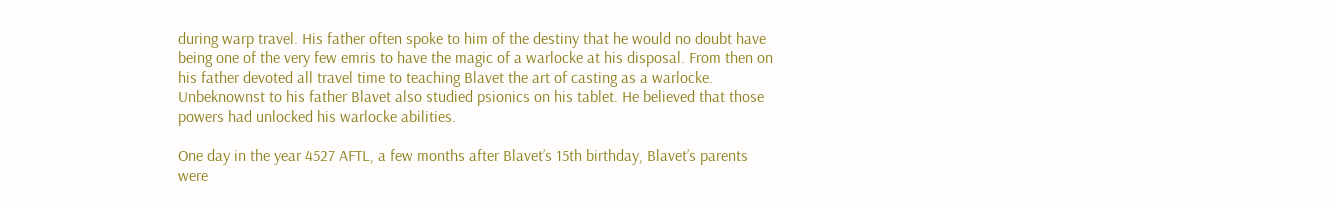during warp travel. His father often spoke to him of the destiny that he would no doubt have being one of the very few emris to have the magic of a warlocke at his disposal. From then on his father devoted all travel time to teaching Blavet the art of casting as a warlocke. Unbeknownst to his father Blavet also studied psionics on his tablet. He believed that those powers had unlocked his warlocke abilities.

One day in the year 4527 AFTL, a few months after Blavet’s 15th birthday, Blavet’s parents were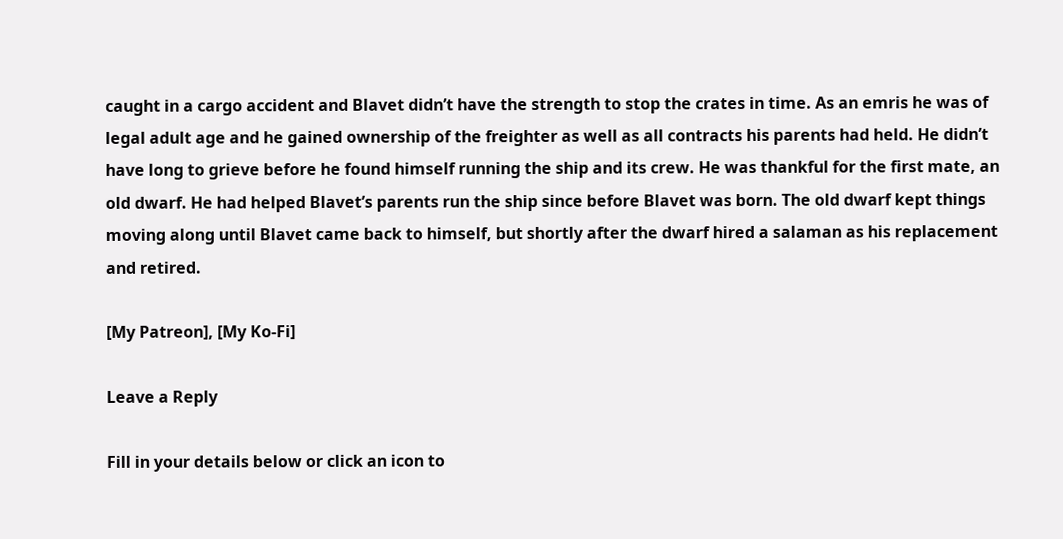caught in a cargo accident and Blavet didn’t have the strength to stop the crates in time. As an emris he was of legal adult age and he gained ownership of the freighter as well as all contracts his parents had held. He didn’t have long to grieve before he found himself running the ship and its crew. He was thankful for the first mate, an old dwarf. He had helped Blavet’s parents run the ship since before Blavet was born. The old dwarf kept things moving along until Blavet came back to himself, but shortly after the dwarf hired a salaman as his replacement and retired.

[My Patreon], [My Ko-Fi]

Leave a Reply

Fill in your details below or click an icon to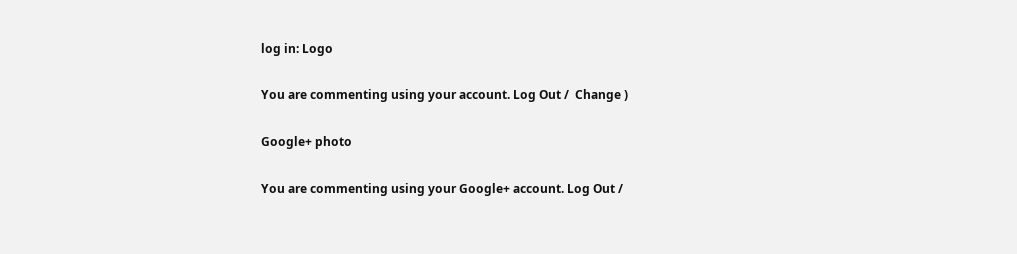log in: Logo

You are commenting using your account. Log Out /  Change )

Google+ photo

You are commenting using your Google+ account. Log Out /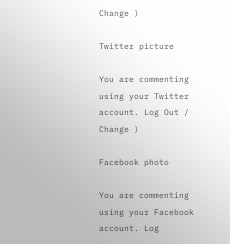Change )

Twitter picture

You are commenting using your Twitter account. Log Out /  Change )

Facebook photo

You are commenting using your Facebook account. Log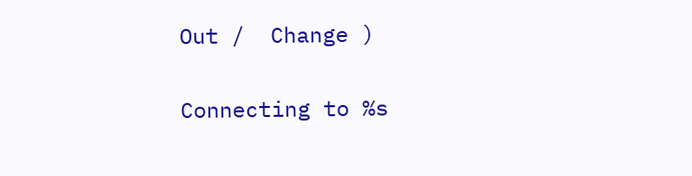Out /  Change )

Connecting to %s